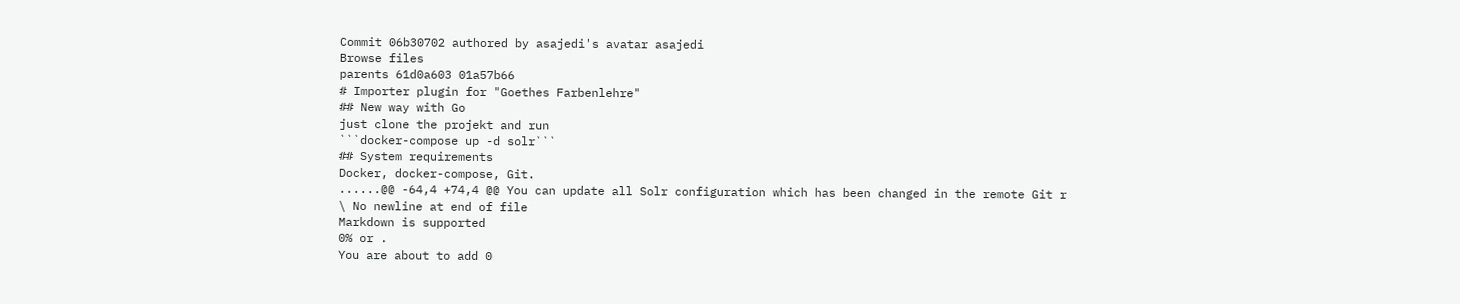Commit 06b30702 authored by asajedi's avatar asajedi
Browse files
parents 61d0a603 01a57b66
# Importer plugin for "Goethes Farbenlehre"
## New way with Go
just clone the projekt and run
```docker-compose up -d solr```
## System requirements
Docker, docker-compose, Git.
......@@ -64,4 +74,4 @@ You can update all Solr configuration which has been changed in the remote Git r
\ No newline at end of file
Markdown is supported
0% or .
You are about to add 0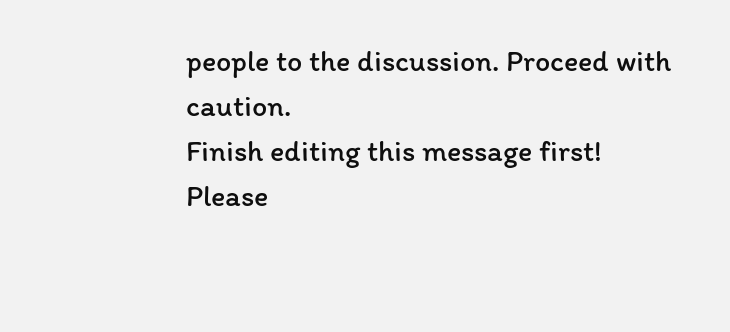people to the discussion. Proceed with caution.
Finish editing this message first!
Please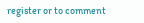register or to comment